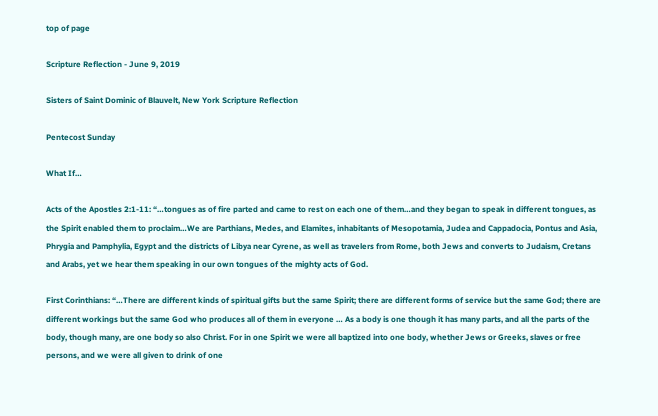top of page

Scripture Reflection - June 9, 2019

Sisters of Saint Dominic of Blauvelt, New York Scripture Reflection

Pentecost Sunday

What If…

Acts of the Apostles 2:1-11: “…tongues as of fire parted and came to rest on each one of them…and they began to speak in different tongues, as the Spirit enabled them to proclaim…We are Parthians, Medes, and Elamites, inhabitants of Mesopotamia, Judea and Cappadocia, Pontus and Asia, Phrygia and Pamphylia, Egypt and the districts of Libya near Cyrene, as well as travelers from Rome, both Jews and converts to Judaism, Cretans and Arabs, yet we hear them speaking in our own tongues of the mighty acts of God.

First Corinthians: “…There are different kinds of spiritual gifts but the same Spirit; there are different forms of service but the same God; there are different workings but the same God who produces all of them in everyone … As a body is one though it has many parts, and all the parts of the body, though many, are one body so also Christ. For in one Spirit we were all baptized into one body, whether Jews or Greeks, slaves or free persons, and we were all given to drink of one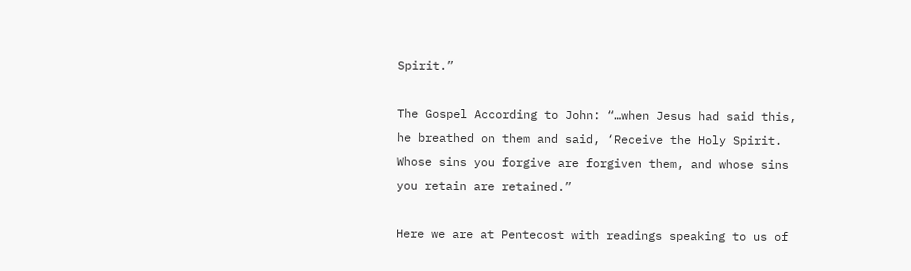Spirit.”

The Gospel According to John: “…when Jesus had said this, he breathed on them and said, ‘Receive the Holy Spirit. Whose sins you forgive are forgiven them, and whose sins you retain are retained.”

Here we are at Pentecost with readings speaking to us of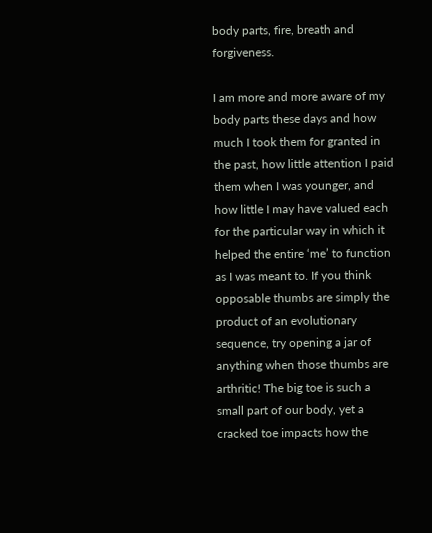body parts, fire, breath and forgiveness.

I am more and more aware of my body parts these days and how much I took them for granted in the past, how little attention I paid them when I was younger, and how little I may have valued each for the particular way in which it helped the entire ‘me’ to function as I was meant to. If you think opposable thumbs are simply the product of an evolutionary sequence, try opening a jar of anything when those thumbs are arthritic! The big toe is such a small part of our body, yet a cracked toe impacts how the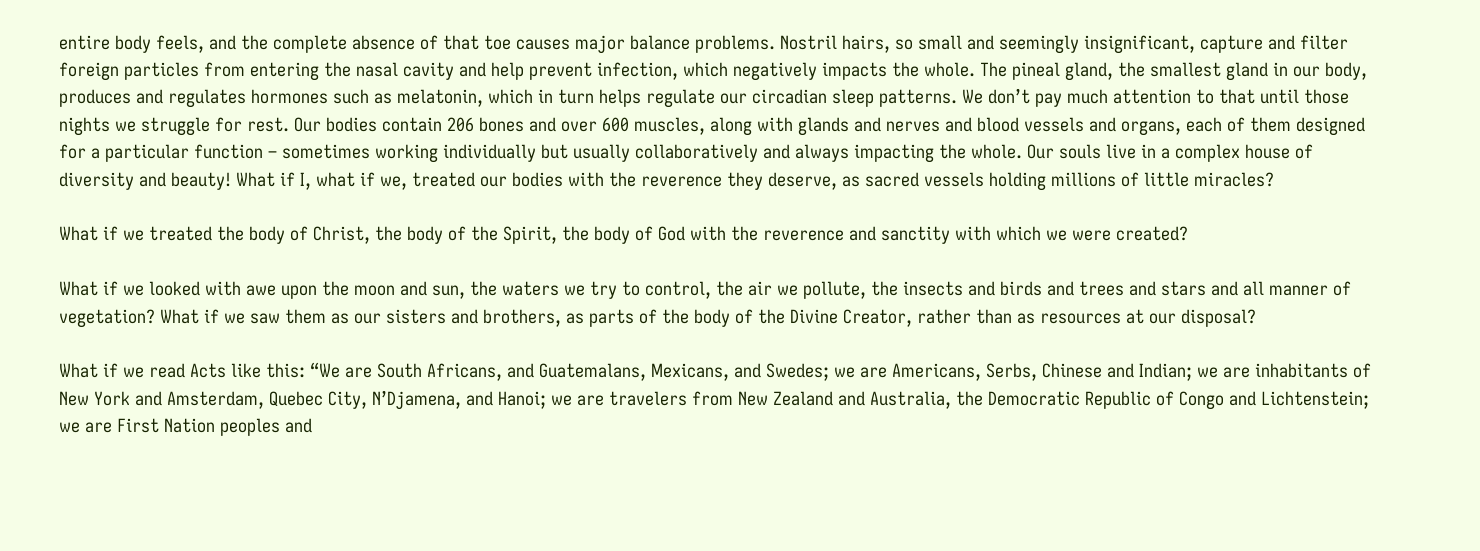entire body feels, and the complete absence of that toe causes major balance problems. Nostril hairs, so small and seemingly insignificant, capture and filter foreign particles from entering the nasal cavity and help prevent infection, which negatively impacts the whole. The pineal gland, the smallest gland in our body, produces and regulates hormones such as melatonin, which in turn helps regulate our circadian sleep patterns. We don’t pay much attention to that until those nights we struggle for rest. Our bodies contain 206 bones and over 600 muscles, along with glands and nerves and blood vessels and organs, each of them designed for a particular function – sometimes working individually but usually collaboratively and always impacting the whole. Our souls live in a complex house of diversity and beauty! What if I, what if we, treated our bodies with the reverence they deserve, as sacred vessels holding millions of little miracles?

What if we treated the body of Christ, the body of the Spirit, the body of God with the reverence and sanctity with which we were created?

What if we looked with awe upon the moon and sun, the waters we try to control, the air we pollute, the insects and birds and trees and stars and all manner of vegetation? What if we saw them as our sisters and brothers, as parts of the body of the Divine Creator, rather than as resources at our disposal?

What if we read Acts like this: “We are South Africans, and Guatemalans, Mexicans, and Swedes; we are Americans, Serbs, Chinese and Indian; we are inhabitants of New York and Amsterdam, Quebec City, N’Djamena, and Hanoi; we are travelers from New Zealand and Australia, the Democratic Republic of Congo and Lichtenstein; we are First Nation peoples and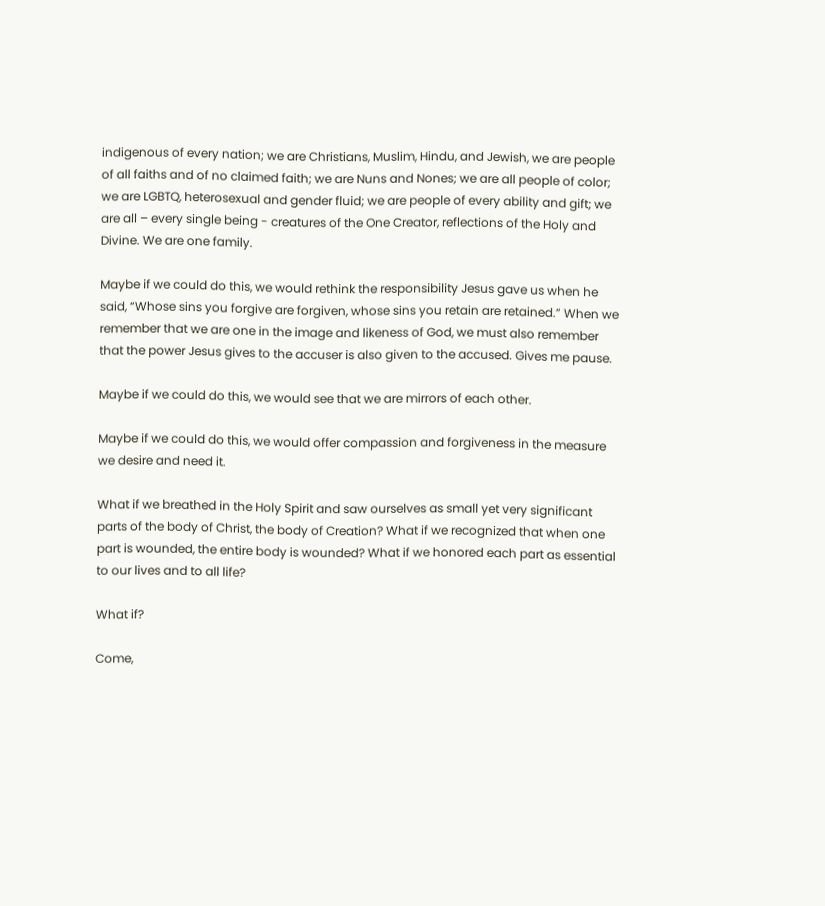indigenous of every nation; we are Christians, Muslim, Hindu, and Jewish, we are people of all faiths and of no claimed faith; we are Nuns and Nones; we are all people of color; we are LGBTQ, heterosexual and gender fluid; we are people of every ability and gift; we are all – every single being - creatures of the One Creator, reflections of the Holy and Divine. We are one family.

Maybe if we could do this, we would rethink the responsibility Jesus gave us when he said, “Whose sins you forgive are forgiven, whose sins you retain are retained.” When we remember that we are one in the image and likeness of God, we must also remember that the power Jesus gives to the accuser is also given to the accused. Gives me pause.

Maybe if we could do this, we would see that we are mirrors of each other.

Maybe if we could do this, we would offer compassion and forgiveness in the measure we desire and need it.

What if we breathed in the Holy Spirit and saw ourselves as small yet very significant parts of the body of Christ, the body of Creation? What if we recognized that when one part is wounded, the entire body is wounded? What if we honored each part as essential to our lives and to all life?

What if?

Come,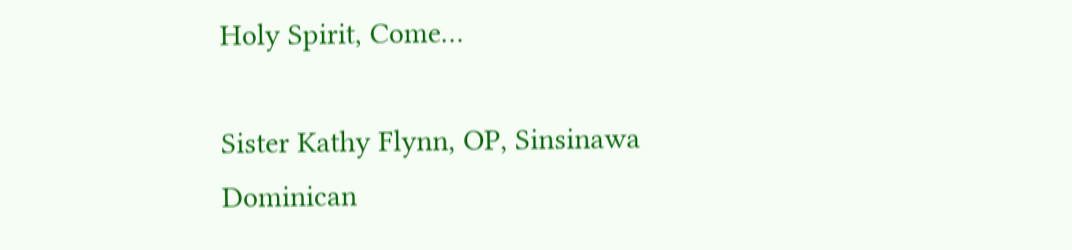Holy Spirit, Come…

Sister Kathy Flynn, OP, Sinsinawa Dominican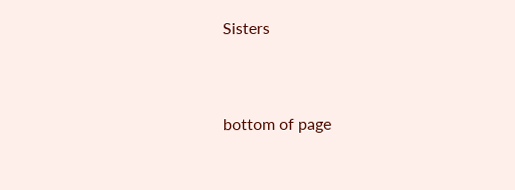Sisters


bottom of page